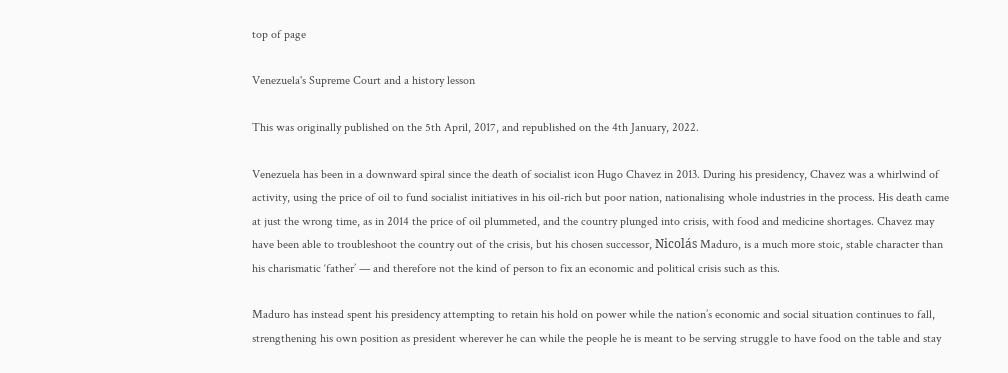top of page

Venezuela's Supreme Court and a history lesson

This was originally published on the 5th April, 2017, and republished on the 4th January, 2022.

Venezuela has been in a downward spiral since the death of socialist icon Hugo Chavez in 2013. During his presidency, Chavez was a whirlwind of activity, using the price of oil to fund socialist initiatives in his oil-rich but poor nation, nationalising whole industries in the process. His death came at just the wrong time, as in 2014 the price of oil plummeted, and the country plunged into crisis, with food and medicine shortages. Chavez may have been able to troubleshoot the country out of the crisis, but his chosen successor, Nicolás Maduro, is a much more stoic, stable character than his charismatic ‘father’ — and therefore not the kind of person to fix an economic and political crisis such as this.

Maduro has instead spent his presidency attempting to retain his hold on power while the nation’s economic and social situation continues to fall, strengthening his own position as president wherever he can while the people he is meant to be serving struggle to have food on the table and stay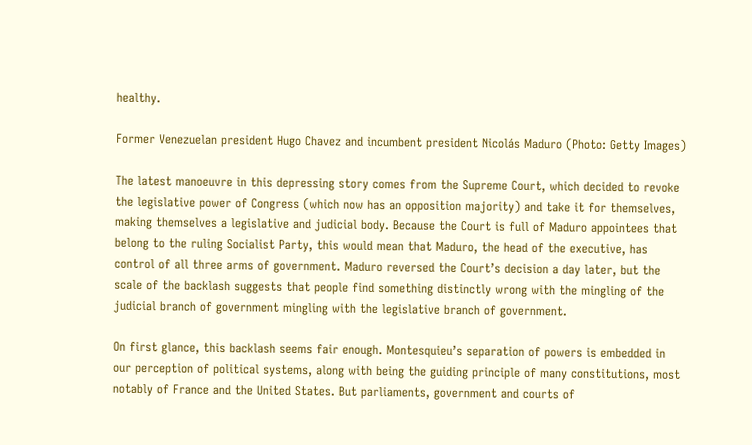healthy.

Former Venezuelan president Hugo Chavez and incumbent president Nicolás Maduro (Photo: Getty Images)

The latest manoeuvre in this depressing story comes from the Supreme Court, which decided to revoke the legislative power of Congress (which now has an opposition majority) and take it for themselves, making themselves a legislative and judicial body. Because the Court is full of Maduro appointees that belong to the ruling Socialist Party, this would mean that Maduro, the head of the executive, has control of all three arms of government. Maduro reversed the Court’s decision a day later, but the scale of the backlash suggests that people find something distinctly wrong with the mingling of the judicial branch of government mingling with the legislative branch of government.

On first glance, this backlash seems fair enough. Montesquieu’s separation of powers is embedded in our perception of political systems, along with being the guiding principle of many constitutions, most notably of France and the United States. But parliaments, government and courts of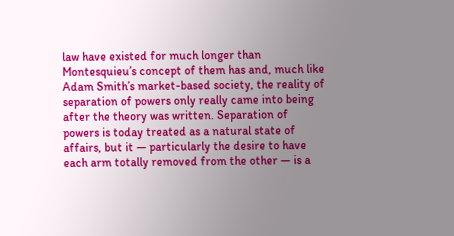law have existed for much longer than Montesquieu’s concept of them has and, much like Adam Smith’s market-based society, the reality of separation of powers only really came into being after the theory was written. Separation of powers is today treated as a natural state of affairs, but it — particularly the desire to have each arm totally removed from the other — is a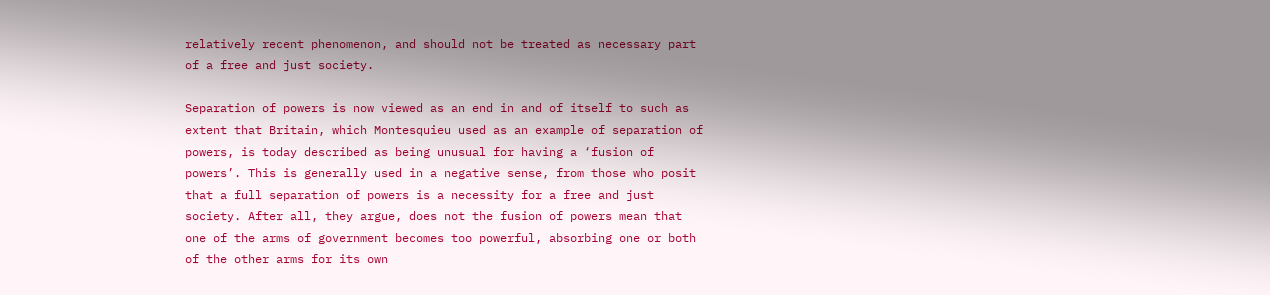relatively recent phenomenon, and should not be treated as necessary part of a free and just society.

Separation of powers is now viewed as an end in and of itself to such as extent that Britain, which Montesquieu used as an example of separation of powers, is today described as being unusual for having a ‘fusion of powers’. This is generally used in a negative sense, from those who posit that a full separation of powers is a necessity for a free and just society. After all, they argue, does not the fusion of powers mean that one of the arms of government becomes too powerful, absorbing one or both of the other arms for its own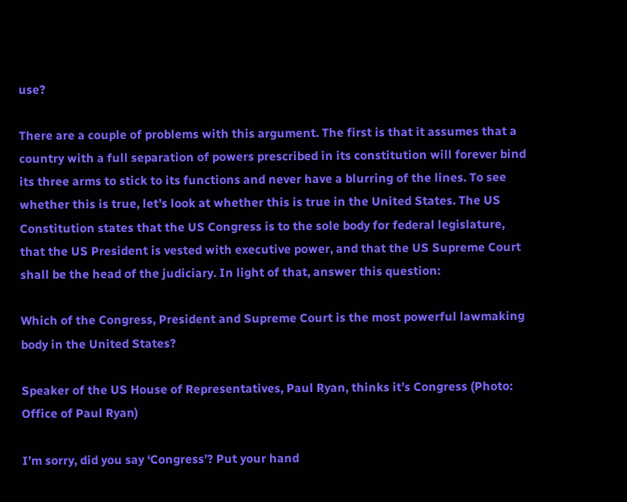use?

There are a couple of problems with this argument. The first is that it assumes that a country with a full separation of powers prescribed in its constitution will forever bind its three arms to stick to its functions and never have a blurring of the lines. To see whether this is true, let’s look at whether this is true in the United States. The US Constitution states that the US Congress is to the sole body for federal legislature, that the US President is vested with executive power, and that the US Supreme Court shall be the head of the judiciary. In light of that, answer this question:

Which of the Congress, President and Supreme Court is the most powerful lawmaking body in the United States?

Speaker of the US House of Representatives, Paul Ryan, thinks it’s Congress (Photo: Office of Paul Ryan)

I’m sorry, did you say ‘Congress’? Put your hand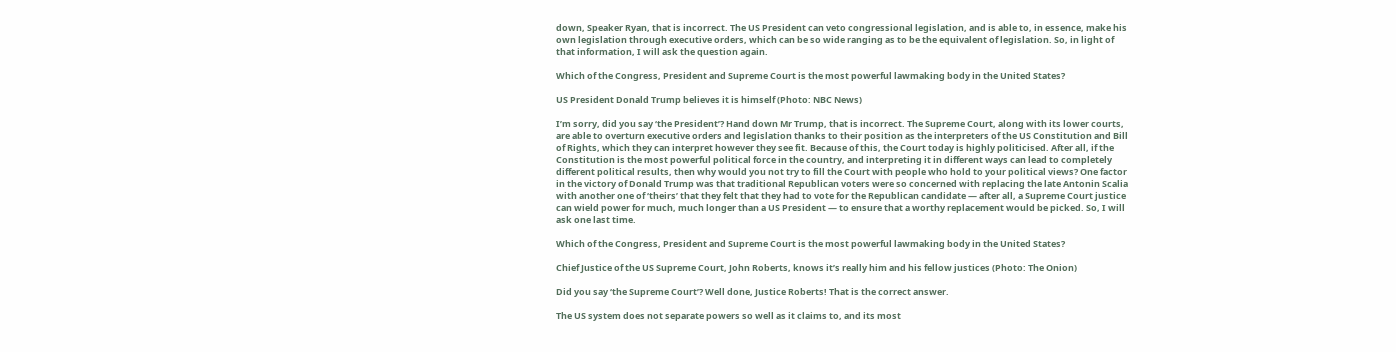down, Speaker Ryan, that is incorrect. The US President can veto congressional legislation, and is able to, in essence, make his own legislation through executive orders, which can be so wide ranging as to be the equivalent of legislation. So, in light of that information, I will ask the question again.

Which of the Congress, President and Supreme Court is the most powerful lawmaking body in the United States?

US President Donald Trump believes it is himself (Photo: NBC News)

I’m sorry, did you say ‘the President’? Hand down Mr Trump, that is incorrect. The Supreme Court, along with its lower courts, are able to overturn executive orders and legislation thanks to their position as the interpreters of the US Constitution and Bill of Rights, which they can interpret however they see fit. Because of this, the Court today is highly politicised. After all, if the Constitution is the most powerful political force in the country, and interpreting it in different ways can lead to completely different political results, then why would you not try to fill the Court with people who hold to your political views? One factor in the victory of Donald Trump was that traditional Republican voters were so concerned with replacing the late Antonin Scalia with another one of ‘theirs’ that they felt that they had to vote for the Republican candidate — after all, a Supreme Court justice can wield power for much, much longer than a US President — to ensure that a worthy replacement would be picked. So, I will ask one last time.

Which of the Congress, President and Supreme Court is the most powerful lawmaking body in the United States?

Chief Justice of the US Supreme Court, John Roberts, knows it’s really him and his fellow justices (Photo: The Onion)

Did you say ‘the Supreme Court’? Well done, Justice Roberts! That is the correct answer.

The US system does not separate powers so well as it claims to, and its most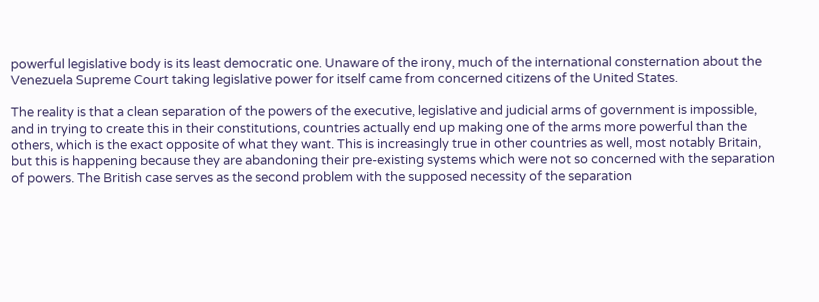powerful legislative body is its least democratic one. Unaware of the irony, much of the international consternation about the Venezuela Supreme Court taking legislative power for itself came from concerned citizens of the United States.

The reality is that a clean separation of the powers of the executive, legislative and judicial arms of government is impossible, and in trying to create this in their constitutions, countries actually end up making one of the arms more powerful than the others, which is the exact opposite of what they want. This is increasingly true in other countries as well, most notably Britain, but this is happening because they are abandoning their pre-existing systems which were not so concerned with the separation of powers. The British case serves as the second problem with the supposed necessity of the separation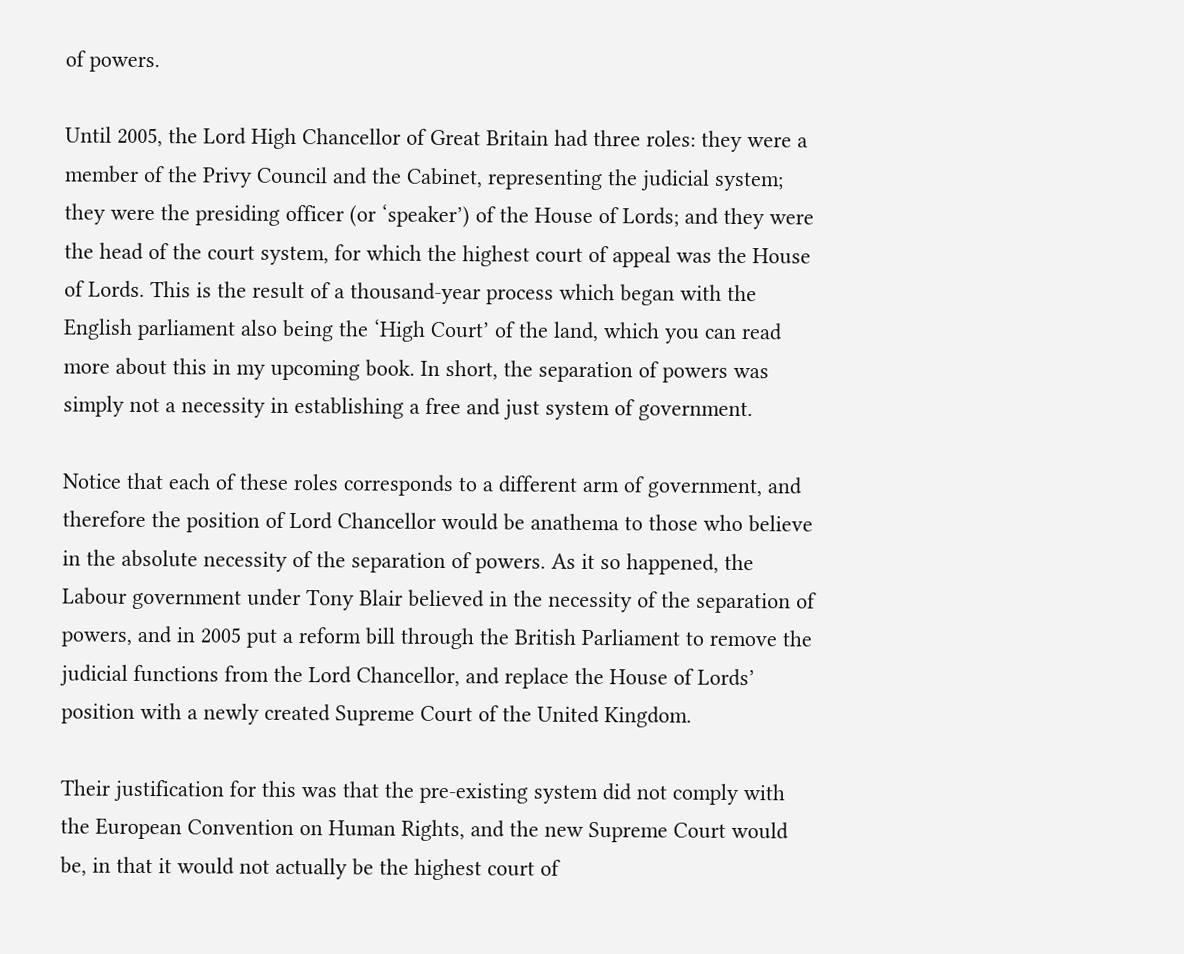of powers.

Until 2005, the Lord High Chancellor of Great Britain had three roles: they were a member of the Privy Council and the Cabinet, representing the judicial system; they were the presiding officer (or ‘speaker’) of the House of Lords; and they were the head of the court system, for which the highest court of appeal was the House of Lords. This is the result of a thousand-year process which began with the English parliament also being the ‘High Court’ of the land, which you can read more about this in my upcoming book. In short, the separation of powers was simply not a necessity in establishing a free and just system of government.

Notice that each of these roles corresponds to a different arm of government, and therefore the position of Lord Chancellor would be anathema to those who believe in the absolute necessity of the separation of powers. As it so happened, the Labour government under Tony Blair believed in the necessity of the separation of powers, and in 2005 put a reform bill through the British Parliament to remove the judicial functions from the Lord Chancellor, and replace the House of Lords’ position with a newly created Supreme Court of the United Kingdom.

Their justification for this was that the pre-existing system did not comply with the European Convention on Human Rights, and the new Supreme Court would be, in that it would not actually be the highest court of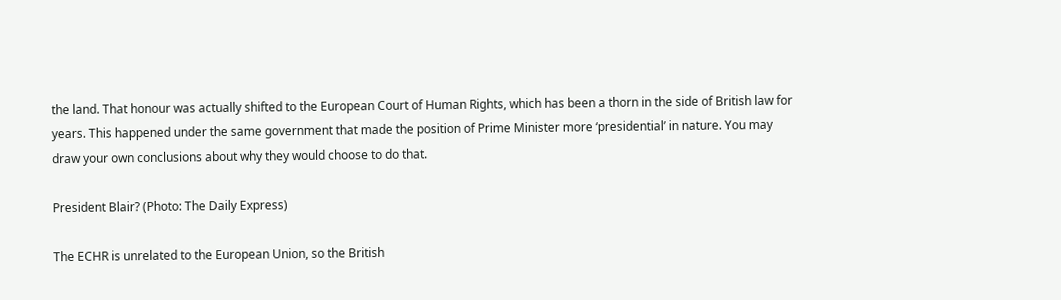the land. That honour was actually shifted to the European Court of Human Rights, which has been a thorn in the side of British law for years. This happened under the same government that made the position of Prime Minister more ‘presidential’ in nature. You may draw your own conclusions about why they would choose to do that.

President Blair? (Photo: The Daily Express)

The ECHR is unrelated to the European Union, so the British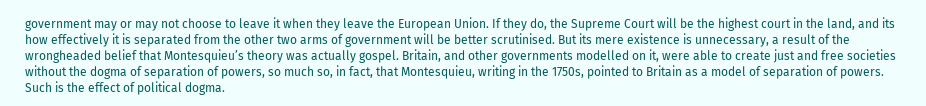government may or may not choose to leave it when they leave the European Union. If they do, the Supreme Court will be the highest court in the land, and its how effectively it is separated from the other two arms of government will be better scrutinised. But its mere existence is unnecessary, a result of the wrongheaded belief that Montesquieu’s theory was actually gospel. Britain, and other governments modelled on it, were able to create just and free societies without the dogma of separation of powers, so much so, in fact, that Montesquieu, writing in the 1750s, pointed to Britain as a model of separation of powers. Such is the effect of political dogma.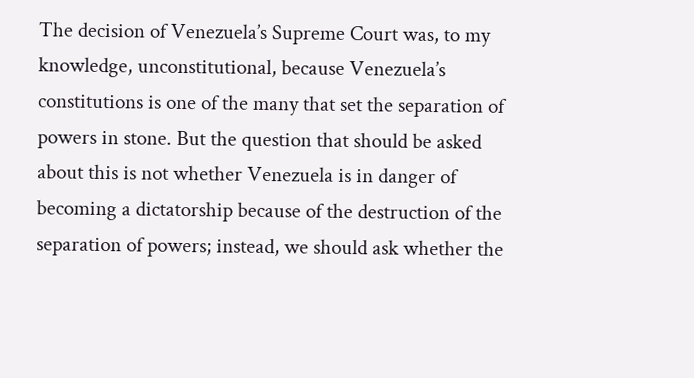The decision of Venezuela’s Supreme Court was, to my knowledge, unconstitutional, because Venezuela’s constitutions is one of the many that set the separation of powers in stone. But the question that should be asked about this is not whether Venezuela is in danger of becoming a dictatorship because of the destruction of the separation of powers; instead, we should ask whether the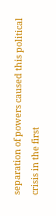separation of powers caused this political crisis in the first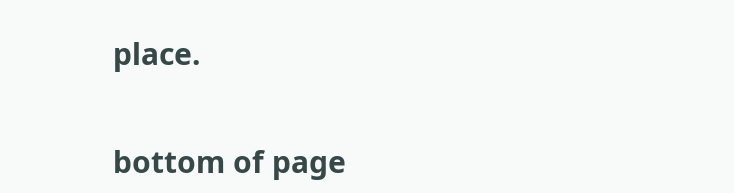place.


bottom of page